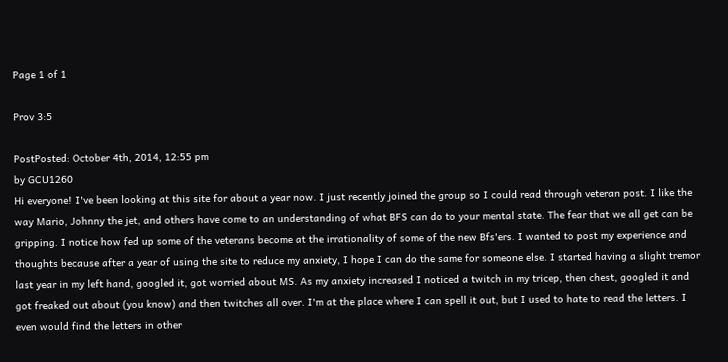Page 1 of 1

Prov 3:5

PostPosted: October 4th, 2014, 12:55 pm
by GCU1260
Hi everyone! I've been looking at this site for about a year now. I just recently joined the group so I could read through veteran post. I like the way Mario, Johnny the jet, and others have come to an understanding of what BFS can do to your mental state. The fear that we all get can be gripping. I notice how fed up some of the veterans become at the irrationality of some of the new Bfs'ers. I wanted to post my experience and thoughts because after a year of using the site to reduce my anxiety, I hope I can do the same for someone else. I started having a slight tremor last year in my left hand, googled it, got worried about MS. As my anxiety increased I noticed a twitch in my tricep, then chest, googled it and got freaked out about (you know) and then twitches all over. I'm at the place where I can spell it out, but I used to hate to read the letters. I even would find the letters in other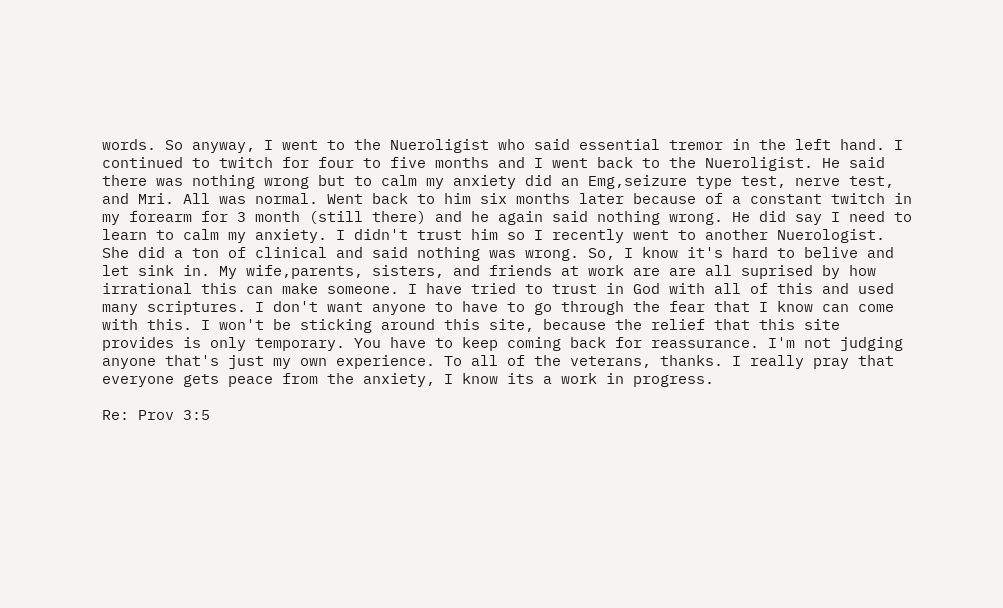words. So anyway, I went to the Nueroligist who said essential tremor in the left hand. I continued to twitch for four to five months and I went back to the Nueroligist. He said there was nothing wrong but to calm my anxiety did an Emg,seizure type test, nerve test, and Mri. All was normal. Went back to him six months later because of a constant twitch in my forearm for 3 month (still there) and he again said nothing wrong. He did say I need to learn to calm my anxiety. I didn't trust him so I recently went to another Nuerologist. She did a ton of clinical and said nothing was wrong. So, I know it's hard to belive and let sink in. My wife,parents, sisters, and friends at work are are all suprised by how irrational this can make someone. I have tried to trust in God with all of this and used many scriptures. I don't want anyone to have to go through the fear that I know can come with this. I won't be sticking around this site, because the relief that this site provides is only temporary. You have to keep coming back for reassurance. I'm not judging anyone that's just my own experience. To all of the veterans, thanks. I really pray that everyone gets peace from the anxiety, I know its a work in progress.

Re: Prov 3:5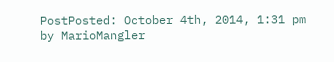PostPosted: October 4th, 2014, 1:31 pm
by MarioMangler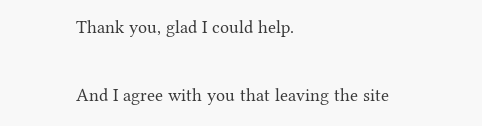Thank you, glad I could help.

And I agree with you that leaving the site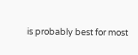is probably best for most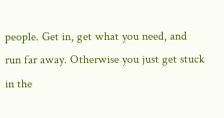people. Get in, get what you need, and run far away. Otherwise you just get stuck in the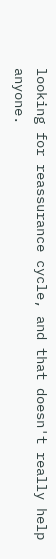looking for reassurance cycle, and that doesn't really help anyone.